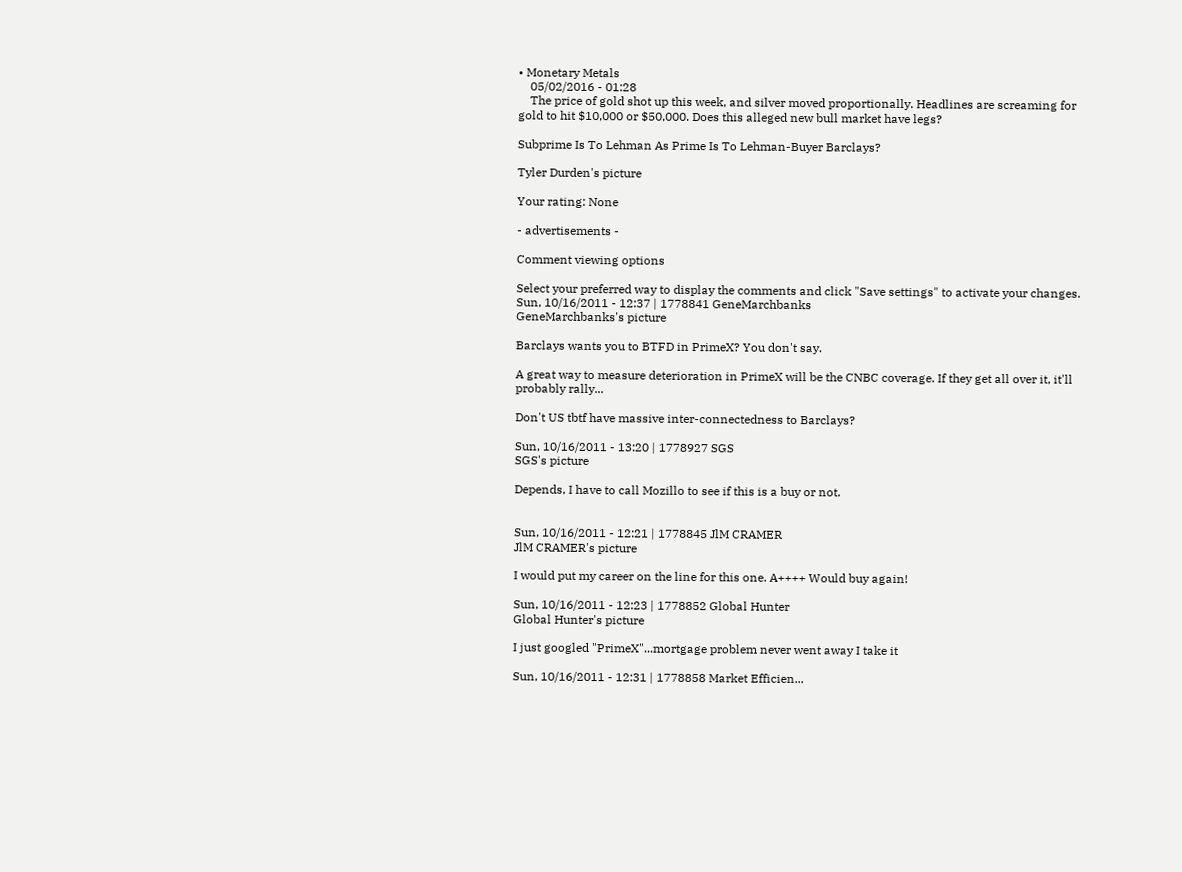• Monetary Metals
    05/02/2016 - 01:28
    The price of gold shot up this week, and silver moved proportionally. Headlines are screaming for gold to hit $10,000 or $50,000. Does this alleged new bull market have legs?

Subprime Is To Lehman As Prime Is To Lehman-Buyer Barclays?

Tyler Durden's picture

Your rating: None

- advertisements -

Comment viewing options

Select your preferred way to display the comments and click "Save settings" to activate your changes.
Sun, 10/16/2011 - 12:37 | 1778841 GeneMarchbanks
GeneMarchbanks's picture

Barclays wants you to BTFD in PrimeX? You don't say.

A great way to measure deterioration in PrimeX will be the CNBC coverage. If they get all over it, it'll probably rally...

Don't US tbtf have massive inter-connectedness to Barclays?

Sun, 10/16/2011 - 13:20 | 1778927 SGS
SGS's picture

Depends, I have to call Mozillo to see if this is a buy or not.


Sun, 10/16/2011 - 12:21 | 1778845 JlM CRAMER
JlM CRAMER's picture

I would put my career on the line for this one. A++++ Would buy again!

Sun, 10/16/2011 - 12:23 | 1778852 Global Hunter
Global Hunter's picture

I just googled "PrimeX"...mortgage problem never went away I take it

Sun, 10/16/2011 - 12:31 | 1778858 Market Efficien...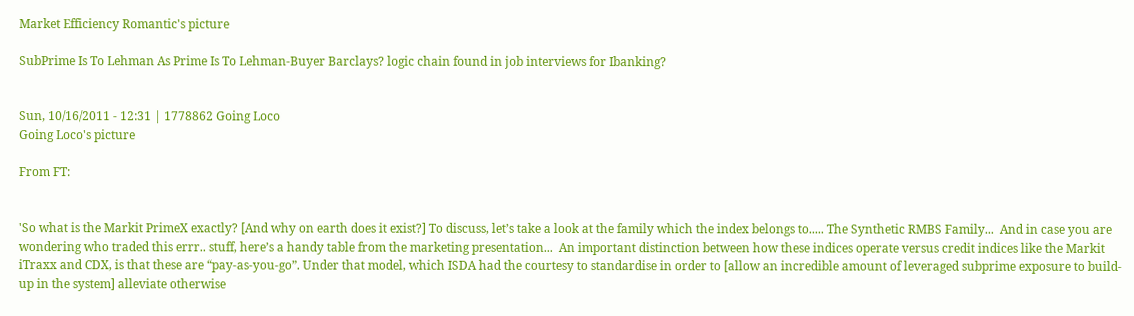Market Efficiency Romantic's picture

SubPrime Is To Lehman As Prime Is To Lehman-Buyer Barclays? logic chain found in job interviews for Ibanking?


Sun, 10/16/2011 - 12:31 | 1778862 Going Loco
Going Loco's picture

From FT:


'So what is the Markit PrimeX exactly? [And why on earth does it exist?] To discuss, let’s take a look at the family which the index belongs to..... The Synthetic RMBS Family...  And in case you are wondering who traded this errr.. stuff, here’s a handy table from the marketing presentation...  An important distinction between how these indices operate versus credit indices like the Markit iTraxx and CDX, is that these are “pay-as-you-go”. Under that model, which ISDA had the courtesy to standardise in order to [allow an incredible amount of leveraged subprime exposure to build-up in the system] alleviate otherwise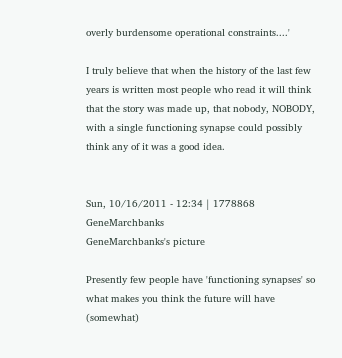overly burdensome operational constraints....'

I truly believe that when the history of the last few years is written most people who read it will think that the story was made up, that nobody, NOBODY, with a single functioning synapse could possibly think any of it was a good idea.


Sun, 10/16/2011 - 12:34 | 1778868 GeneMarchbanks
GeneMarchbanks's picture

Presently few people have 'functioning synapses' so what makes you think the future will have (somewhat)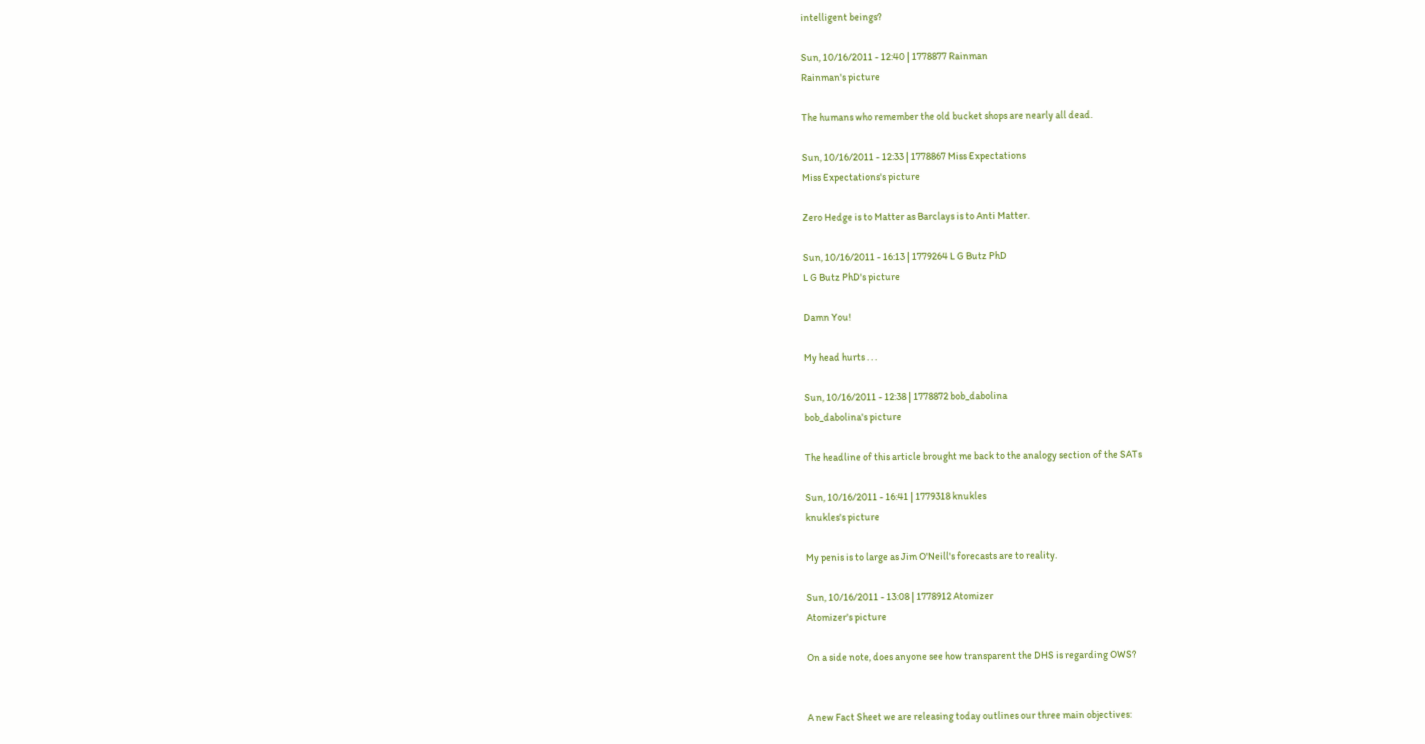intelligent beings?

Sun, 10/16/2011 - 12:40 | 1778877 Rainman
Rainman's picture

The humans who remember the old bucket shops are nearly all dead.

Sun, 10/16/2011 - 12:33 | 1778867 Miss Expectations
Miss Expectations's picture

Zero Hedge is to Matter as Barclays is to Anti Matter.

Sun, 10/16/2011 - 16:13 | 1779264 L G Butz PhD
L G Butz PhD's picture

Damn You!

My head hurts . . .

Sun, 10/16/2011 - 12:38 | 1778872 bob_dabolina
bob_dabolina's picture

The headline of this article brought me back to the analogy section of the SATs

Sun, 10/16/2011 - 16:41 | 1779318 knukles
knukles's picture

My penis is to large as Jim O'Neill's forecasts are to reality.

Sun, 10/16/2011 - 13:08 | 1778912 Atomizer
Atomizer's picture

On a side note, does anyone see how transparent the DHS is regarding OWS?


A new Fact Sheet we are releasing today outlines our three main objectives: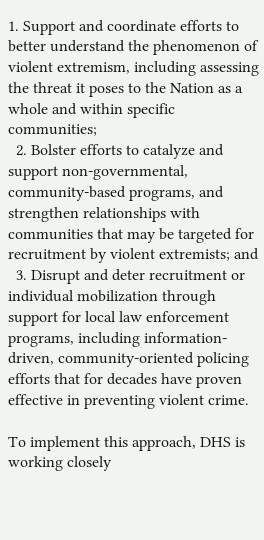1. Support and coordinate efforts to better understand the phenomenon of violent extremism, including assessing the threat it poses to the Nation as a whole and within specific communities;
  2. Bolster efforts to catalyze and support non-governmental, community-based programs, and strengthen relationships with communities that may be targeted for recruitment by violent extremists; and
  3. Disrupt and deter recruitment or individual mobilization through support for local law enforcement programs, including information-driven, community-oriented policing efforts that for decades have proven effective in preventing violent crime.

To implement this approach, DHS is working closely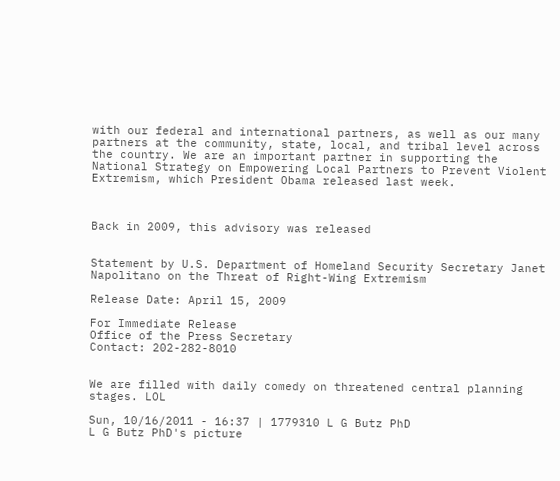with our federal and international partners, as well as our many partners at the community, state, local, and tribal level across the country. We are an important partner in supporting the National Strategy on Empowering Local Partners to Prevent Violent Extremism, which President Obama released last week.



Back in 2009, this advisory was released


Statement by U.S. Department of Homeland Security Secretary Janet Napolitano on the Threat of Right-Wing Extremism

Release Date: April 15, 2009

For Immediate Release
Office of the Press Secretary
Contact: 202-282-8010


We are filled with daily comedy on threatened central planning stages. LOL

Sun, 10/16/2011 - 16:37 | 1779310 L G Butz PhD
L G Butz PhD's picture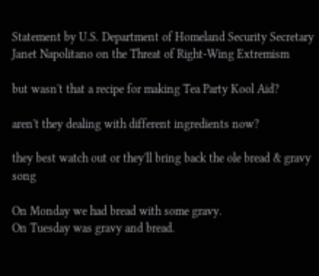Statement by U.S. Department of Homeland Security Secretary Janet Napolitano on the Threat of Right-Wing Extremism

but wasn't that a recipe for making Tea Party Kool Aid?

aren't they dealing with different ingredients now?

they best watch out or they'll bring back the ole bread & gravy song

On Monday we had bread with some gravy.
On Tuesday was gravy and bread.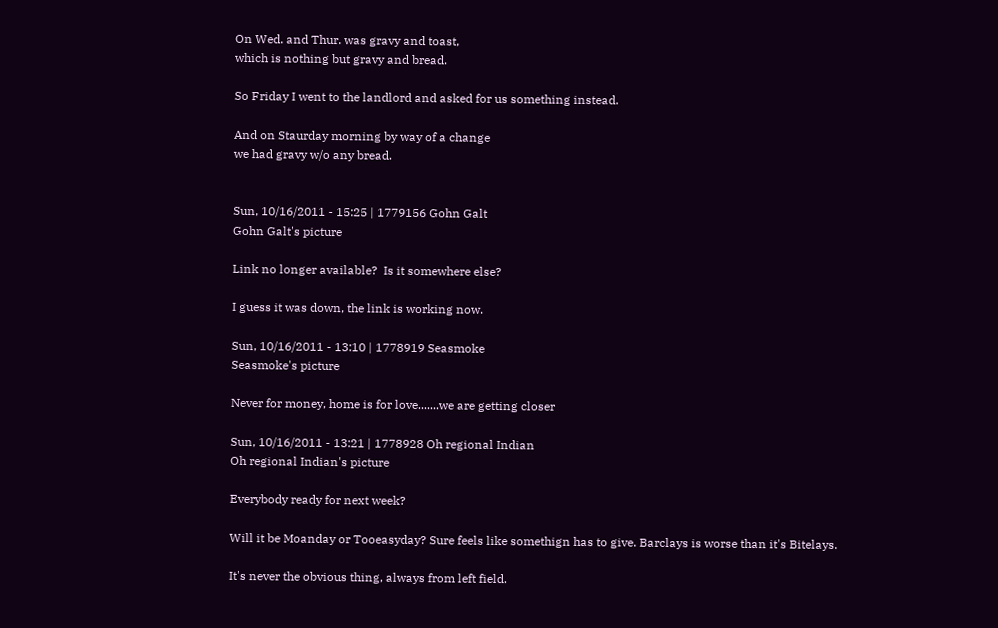On Wed. and Thur. was gravy and toast,
which is nothing but gravy and bread.

So Friday I went to the landlord and asked for us something instead.

And on Staurday morning by way of a change
we had gravy w/o any bread.


Sun, 10/16/2011 - 15:25 | 1779156 Gohn Galt
Gohn Galt's picture

Link no longer available?  Is it somewhere else?

I guess it was down, the link is working now.

Sun, 10/16/2011 - 13:10 | 1778919 Seasmoke
Seasmoke's picture

Never for money, home is for love.......we are getting closer

Sun, 10/16/2011 - 13:21 | 1778928 Oh regional Indian
Oh regional Indian's picture

Everybody ready for next week?

Will it be Moanday or Tooeasyday? Sure feels like somethign has to give. Barclays is worse than it's Bitelays.

It's never the obvious thing, always from left field.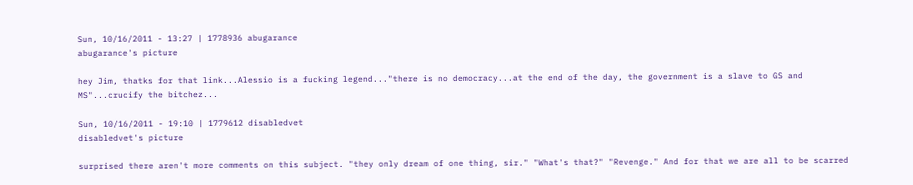Sun, 10/16/2011 - 13:27 | 1778936 abugarance
abugarance's picture

hey Jim, thatks for that link...Alessio is a fucking legend..."there is no democracy...at the end of the day, the government is a slave to GS and MS"...crucify the bitchez...

Sun, 10/16/2011 - 19:10 | 1779612 disabledvet
disabledvet's picture

surprised there aren't more comments on this subject. "they only dream of one thing, sir." "What's that?" "Revenge." And for that we are all to be scarred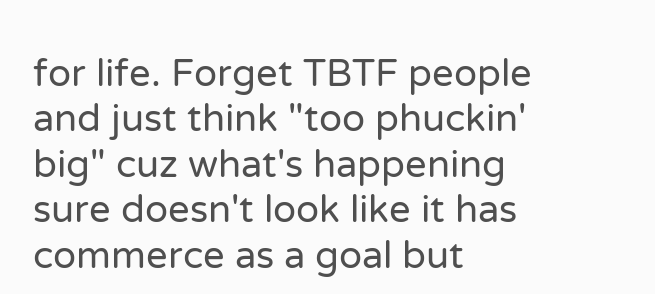for life. Forget TBTF people and just think "too phuckin' big" cuz what's happening sure doesn't look like it has commerce as a goal but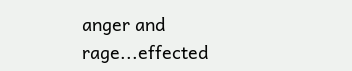anger and rage...effected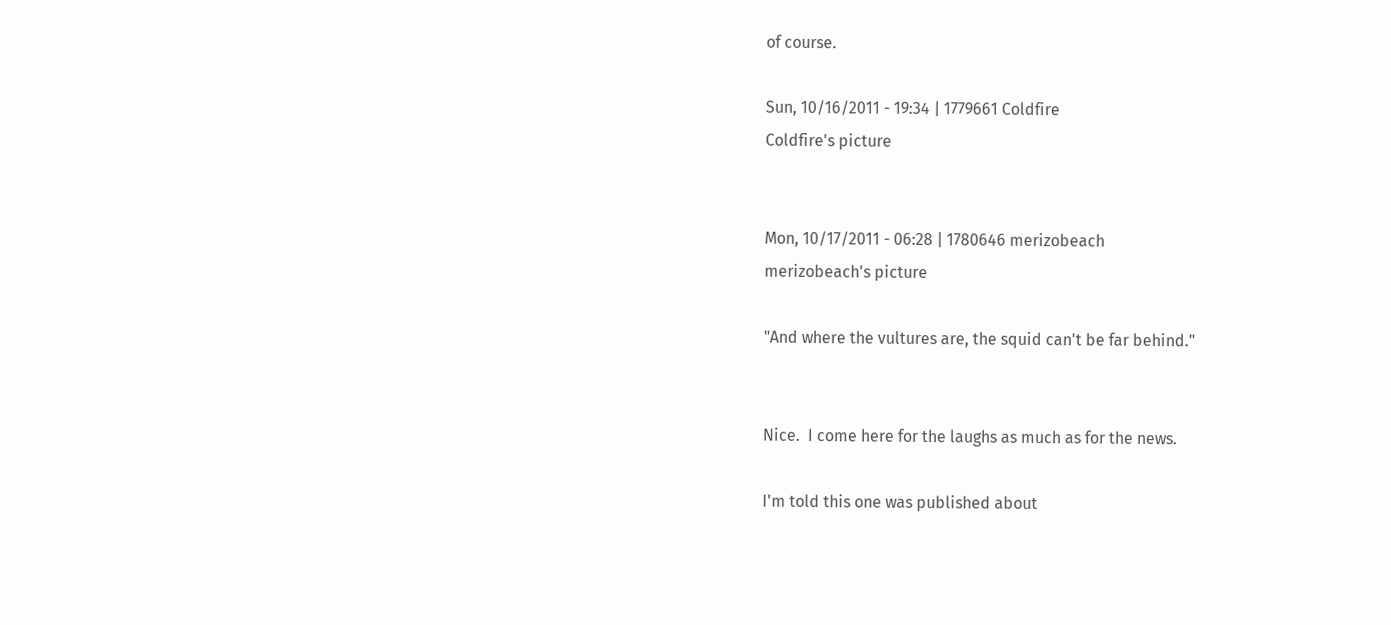of course.

Sun, 10/16/2011 - 19:34 | 1779661 Coldfire
Coldfire's picture


Mon, 10/17/2011 - 06:28 | 1780646 merizobeach
merizobeach's picture

"And where the vultures are, the squid can't be far behind."


Nice.  I come here for the laughs as much as for the news.

I'm told this one was published about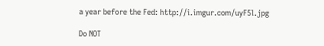a year before the Fed: http://i.imgur.com/uyF5l.jpg

Do NOT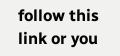follow this link or you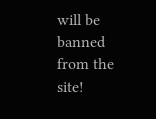will be banned from the site!